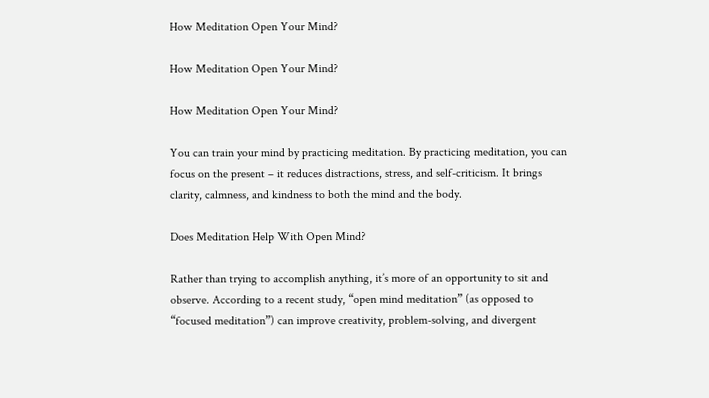How Meditation Open Your Mind?

How Meditation Open Your Mind?

How Meditation Open Your Mind?

You can train your mind by practicing meditation. By practicing meditation, you can focus on the present – it reduces distractions, stress, and self-criticism. It brings clarity, calmness, and kindness to both the mind and the body.

Does Meditation Help With Open Mind?

Rather than trying to accomplish anything, it’s more of an opportunity to sit and observe. According to a recent study, “open mind meditation” (as opposed to “focused meditation”) can improve creativity, problem-solving, and divergent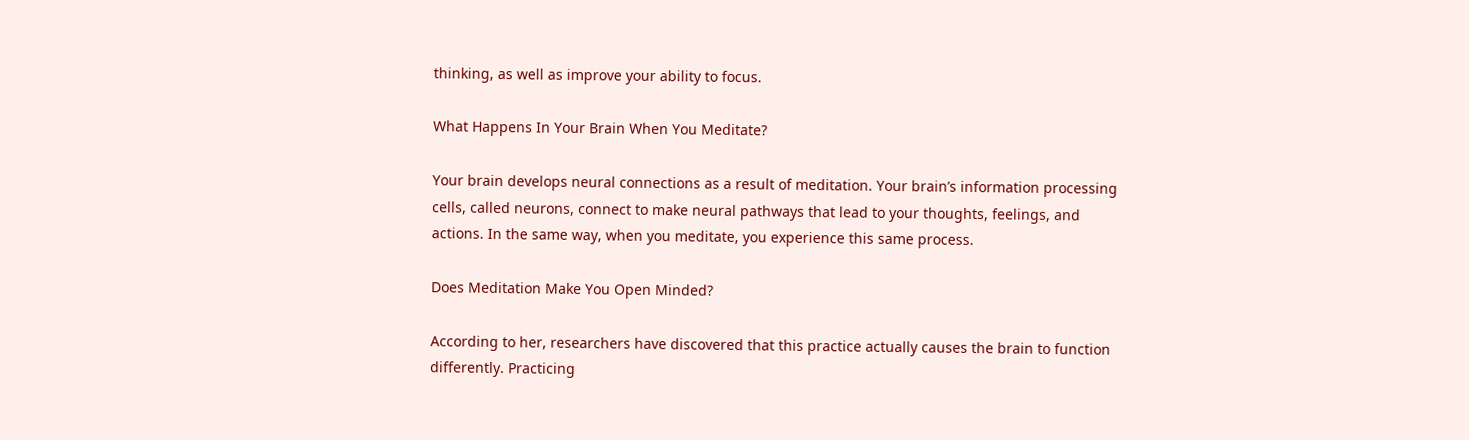thinking, as well as improve your ability to focus.

What Happens In Your Brain When You Meditate?

Your brain develops neural connections as a result of meditation. Your brain’s information processing cells, called neurons, connect to make neural pathways that lead to your thoughts, feelings, and actions. In the same way, when you meditate, you experience this same process.

Does Meditation Make You Open Minded?

According to her, researchers have discovered that this practice actually causes the brain to function differently. Practicing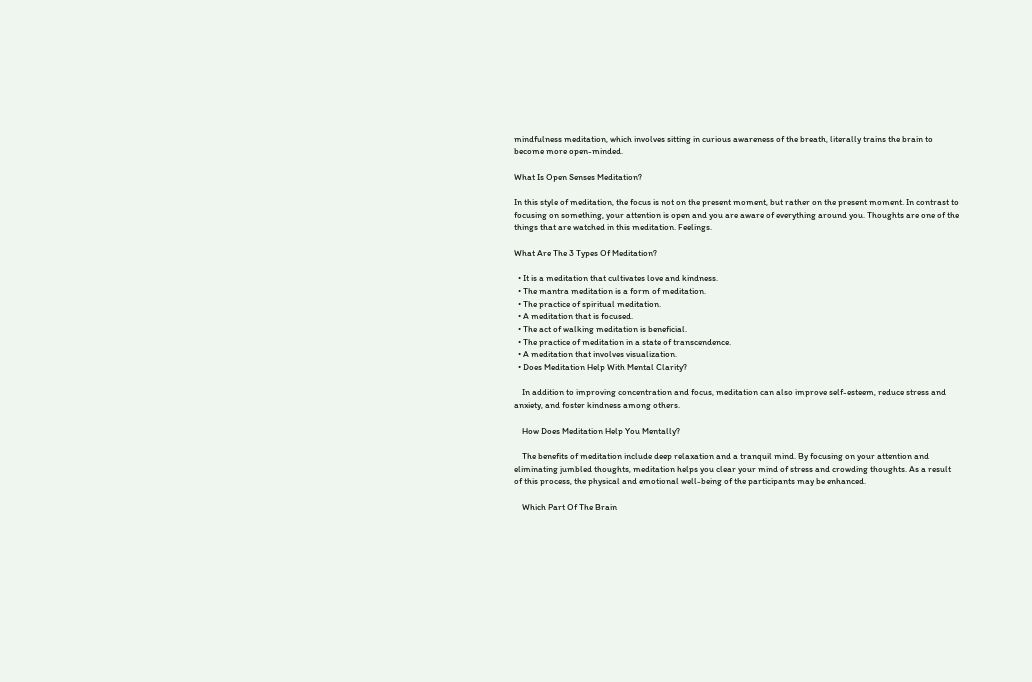mindfulness meditation, which involves sitting in curious awareness of the breath, literally trains the brain to become more open-minded.

What Is Open Senses Meditation?

In this style of meditation, the focus is not on the present moment, but rather on the present moment. In contrast to focusing on something, your attention is open and you are aware of everything around you. Thoughts are one of the things that are watched in this meditation. Feelings.

What Are The 3 Types Of Meditation?

  • It is a meditation that cultivates love and kindness.
  • The mantra meditation is a form of meditation.
  • The practice of spiritual meditation.
  • A meditation that is focused.
  • The act of walking meditation is beneficial.
  • The practice of meditation in a state of transcendence.
  • A meditation that involves visualization.
  • Does Meditation Help With Mental Clarity?

    In addition to improving concentration and focus, meditation can also improve self-esteem, reduce stress and anxiety, and foster kindness among others.

    How Does Meditation Help You Mentally?

    The benefits of meditation include deep relaxation and a tranquil mind. By focusing on your attention and eliminating jumbled thoughts, meditation helps you clear your mind of stress and crowding thoughts. As a result of this process, the physical and emotional well-being of the participants may be enhanced.

    Which Part Of The Brain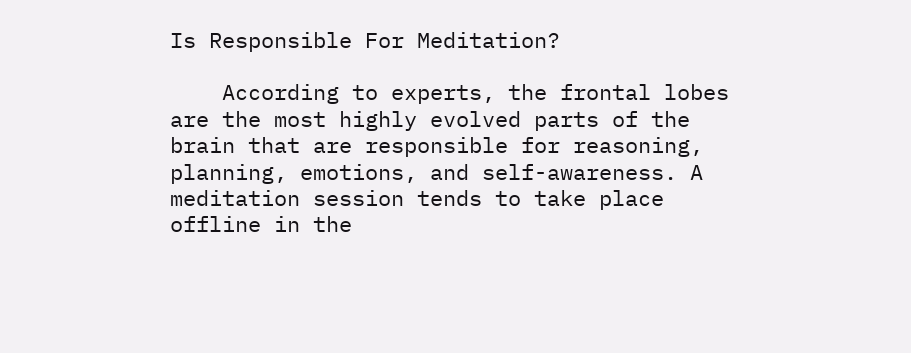Is Responsible For Meditation?

    According to experts, the frontal lobes are the most highly evolved parts of the brain that are responsible for reasoning, planning, emotions, and self-awareness. A meditation session tends to take place offline in the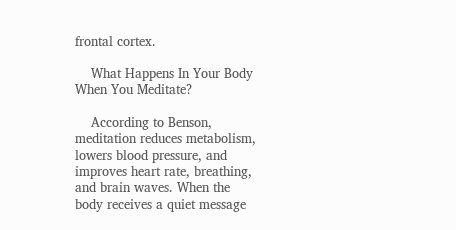frontal cortex.

    What Happens In Your Body When You Meditate?

    According to Benson, meditation reduces metabolism, lowers blood pressure, and improves heart rate, breathing, and brain waves. When the body receives a quiet message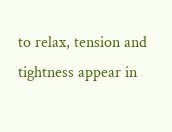to relax, tension and tightness appear in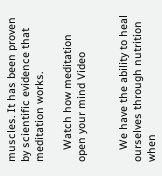muscles. It has been proven by scientific evidence that meditation works.

    Watch how meditation open your mind Video


    We have the ability to heal ourselves through nutrition when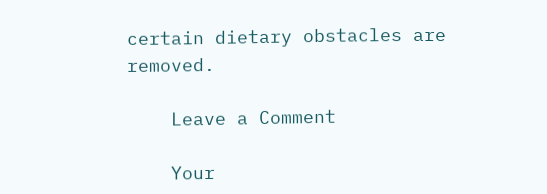certain dietary obstacles are removed.

    Leave a Comment

    Your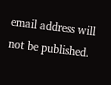email address will not be published.